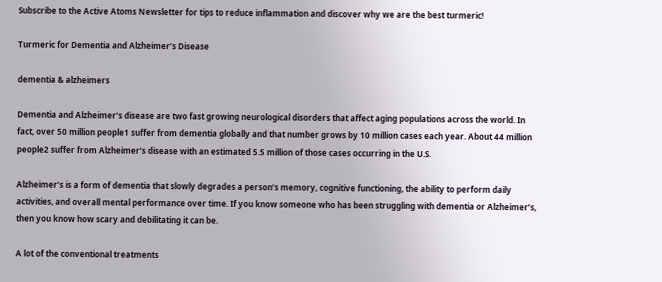Subscribe to the Active Atoms Newsletter for tips to reduce inflammation and discover why we are the best turmeric!

Turmeric for Dementia and Alzheimer’s Disease

dementia & alzheimers

Dementia and Alzheimer’s disease are two fast growing neurological disorders that affect aging populations across the world. In fact, over 50 million people1 suffer from dementia globally and that number grows by 10 million cases each year. About 44 million people2 suffer from Alzheimer’s disease with an estimated 5.5 million of those cases occurring in the U.S.

Alzheimer’s is a form of dementia that slowly degrades a person’s memory, cognitive functioning, the ability to perform daily activities, and overall mental performance over time. If you know someone who has been struggling with dementia or Alzheimer’s, then you know how scary and debilitating it can be.

A lot of the conventional treatments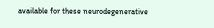available for these neurodegenerative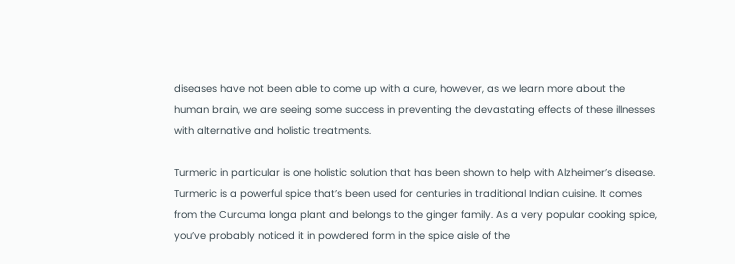diseases have not been able to come up with a cure, however, as we learn more about the human brain, we are seeing some success in preventing the devastating effects of these illnesses with alternative and holistic treatments.

Turmeric in particular is one holistic solution that has been shown to help with Alzheimer’s disease. Turmeric is a powerful spice that’s been used for centuries in traditional Indian cuisine. It comes from the Curcuma longa plant and belongs to the ginger family. As a very popular cooking spice, you’ve probably noticed it in powdered form in the spice aisle of the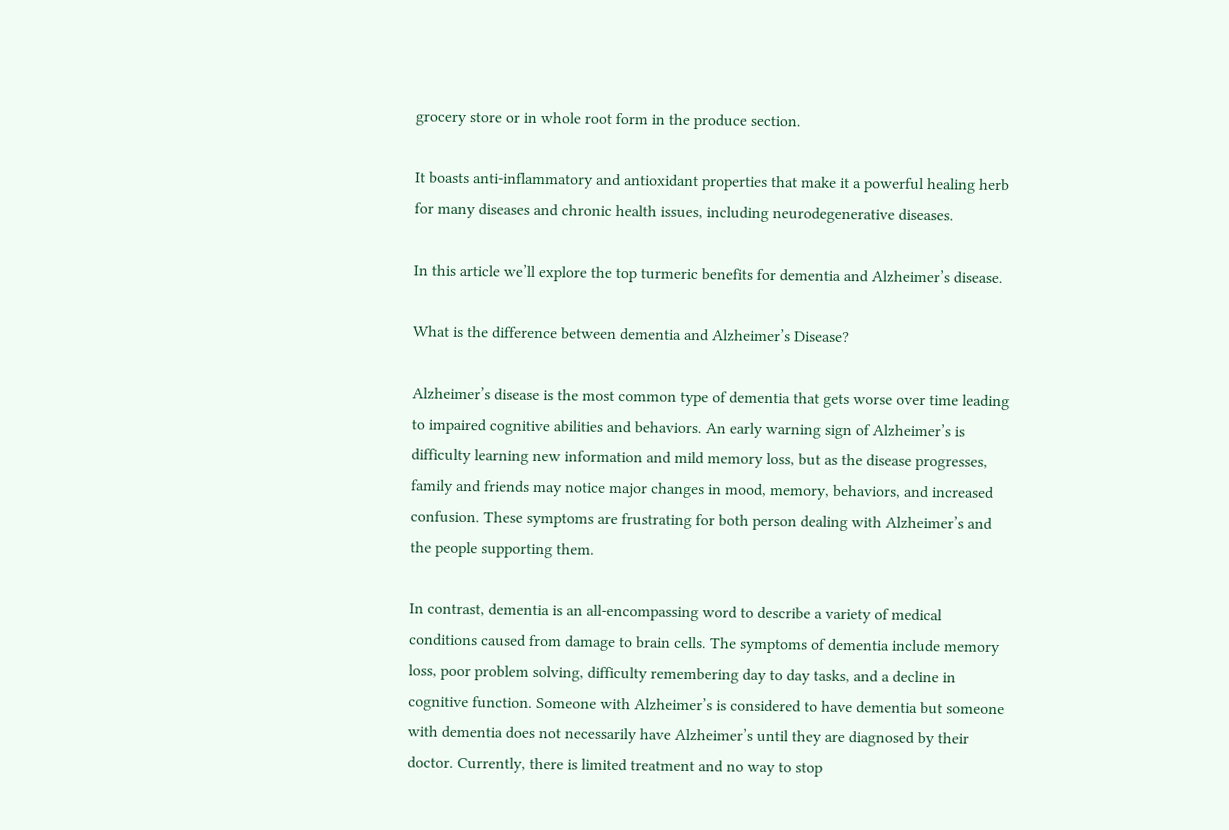grocery store or in whole root form in the produce section.

It boasts anti-inflammatory and antioxidant properties that make it a powerful healing herb for many diseases and chronic health issues, including neurodegenerative diseases.

In this article we’ll explore the top turmeric benefits for dementia and Alzheimer’s disease.

What is the difference between dementia and Alzheimer’s Disease?

Alzheimer’s disease is the most common type of dementia that gets worse over time leading to impaired cognitive abilities and behaviors. An early warning sign of Alzheimer’s is difficulty learning new information and mild memory loss, but as the disease progresses, family and friends may notice major changes in mood, memory, behaviors, and increased confusion. These symptoms are frustrating for both person dealing with Alzheimer’s and the people supporting them.

In contrast, dementia is an all-encompassing word to describe a variety of medical conditions caused from damage to brain cells. The symptoms of dementia include memory loss, poor problem solving, difficulty remembering day to day tasks, and a decline in cognitive function. Someone with Alzheimer’s is considered to have dementia but someone with dementia does not necessarily have Alzheimer’s until they are diagnosed by their doctor. Currently, there is limited treatment and no way to stop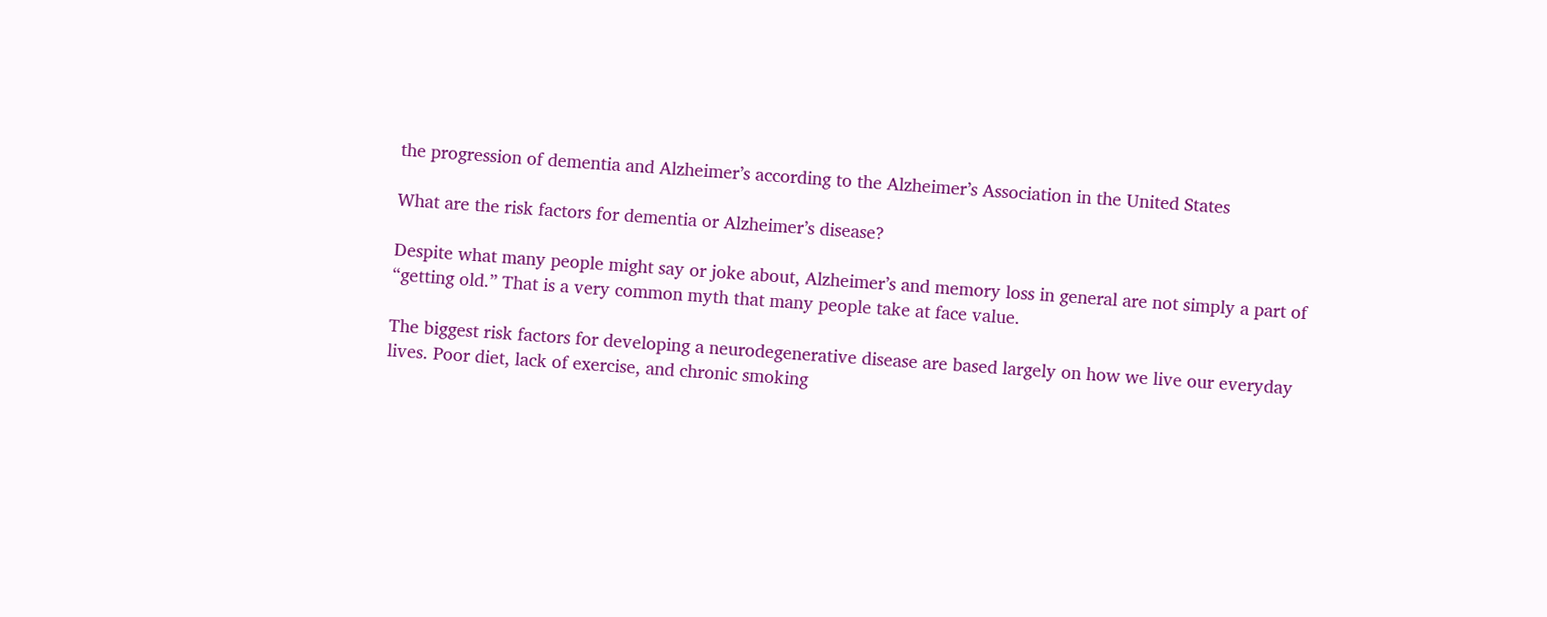the progression of dementia and Alzheimer’s according to the Alzheimer’s Association in the United States

What are the risk factors for dementia or Alzheimer’s disease?

Despite what many people might say or joke about, Alzheimer’s and memory loss in general are not simply a part of “getting old.” That is a very common myth that many people take at face value.

The biggest risk factors for developing a neurodegenerative disease are based largely on how we live our everyday lives. Poor diet, lack of exercise, and chronic smoking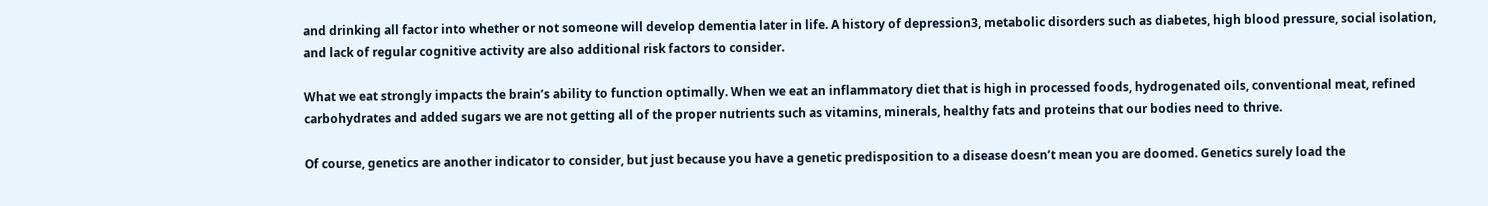and drinking all factor into whether or not someone will develop dementia later in life. A history of depression3, metabolic disorders such as diabetes, high blood pressure, social isolation, and lack of regular cognitive activity are also additional risk factors to consider.

What we eat strongly impacts the brain’s ability to function optimally. When we eat an inflammatory diet that is high in processed foods, hydrogenated oils, conventional meat, refined carbohydrates and added sugars we are not getting all of the proper nutrients such as vitamins, minerals, healthy fats and proteins that our bodies need to thrive.

Of course, genetics are another indicator to consider, but just because you have a genetic predisposition to a disease doesn’t mean you are doomed. Genetics surely load the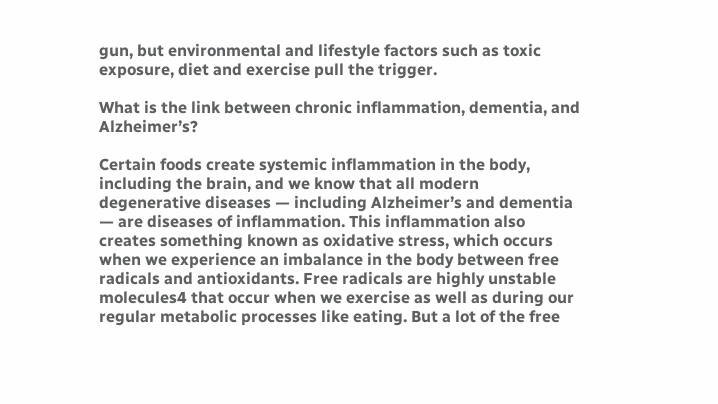gun, but environmental and lifestyle factors such as toxic exposure, diet and exercise pull the trigger.

What is the link between chronic inflammation, dementia, and Alzheimer’s?

Certain foods create systemic inflammation in the body, including the brain, and we know that all modern degenerative diseases — including Alzheimer’s and dementia — are diseases of inflammation. This inflammation also creates something known as oxidative stress, which occurs when we experience an imbalance in the body between free radicals and antioxidants. Free radicals are highly unstable molecules4 that occur when we exercise as well as during our regular metabolic processes like eating. But a lot of the free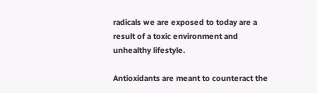radicals we are exposed to today are a result of a toxic environment and unhealthy lifestyle.

Antioxidants are meant to counteract the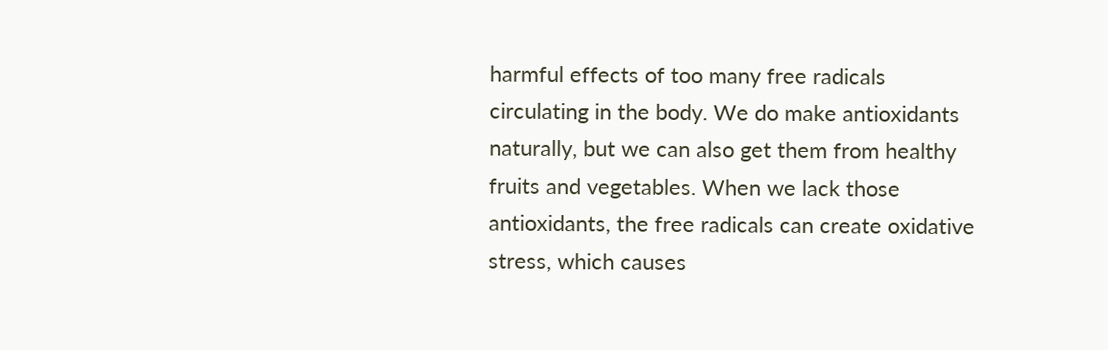harmful effects of too many free radicals circulating in the body. We do make antioxidants naturally, but we can also get them from healthy fruits and vegetables. When we lack those antioxidants, the free radicals can create oxidative stress, which causes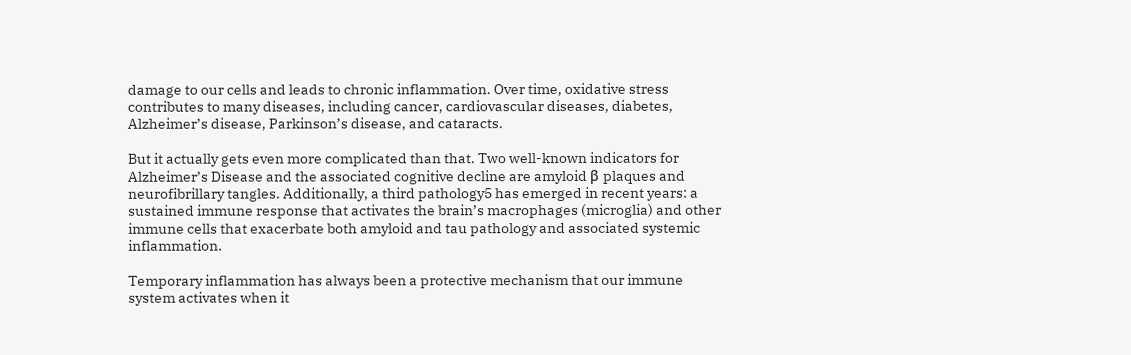damage to our cells and leads to chronic inflammation. Over time, oxidative stress contributes to many diseases, including cancer, cardiovascular diseases, diabetes, Alzheimer’s disease, Parkinson’s disease, and cataracts.

But it actually gets even more complicated than that. Two well-known indicators for Alzheimer’s Disease and the associated cognitive decline are amyloid β plaques and neurofibrillary tangles. Additionally, a third pathology5 has emerged in recent years: a sustained immune response that activates the brain’s macrophages (microglia) and other immune cells that exacerbate both amyloid and tau pathology and associated systemic inflammation.

Temporary inflammation has always been a protective mechanism that our immune system activates when it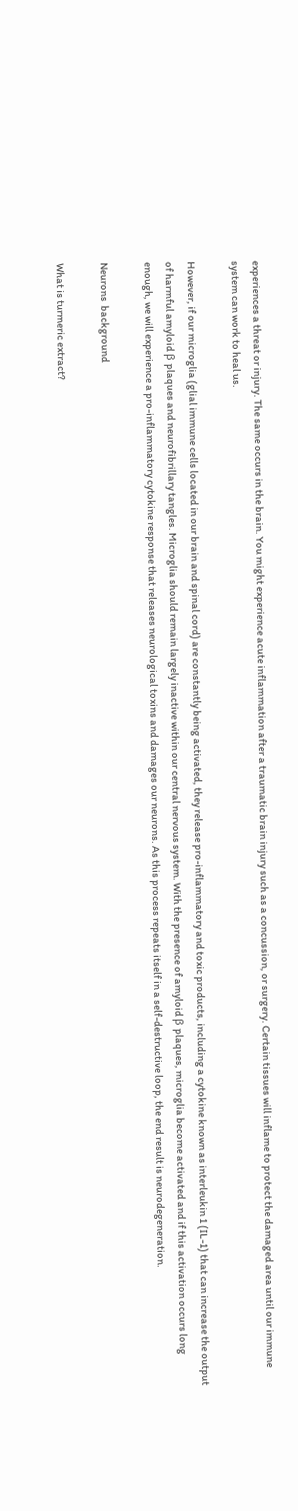experiences a threat or injury. The same occurs in the brain. You might experience acute inflammation after a traumatic brain injury such as a concussion, or surgery. Certain tissues will inflame to protect the damaged area until our immune system can work to heal us.

However, if our microglia (glial immune cells located in our brain and spinal cord) are constantly being activated, they release pro-inflammatory and toxic products, including a cytokine known as interleukin 1 (IL-1) that can increase the output of harmful amyloid β plaques and neurofibrillary tangles. Microglia should remain largely inactive within our central nervous system. With the presence of amyloid β plaques, microglia become activated and if this activation occurs long enough, we will experience a pro-inflammatory cytokine response that releases neurological toxins and damages our neurons. As this process repeats itself in a self-destructive loop, the end result is neurodegeneration.

Neurons  background

What is turmeric extract?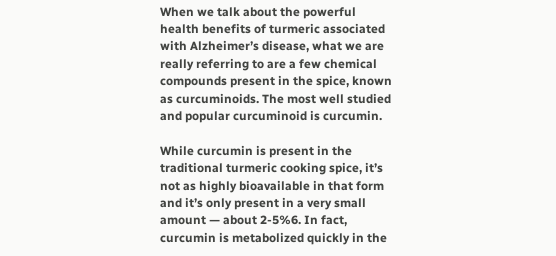When we talk about the powerful health benefits of turmeric associated with Alzheimer’s disease, what we are really referring to are a few chemical compounds present in the spice, known as curcuminoids. The most well studied and popular curcuminoid is curcumin.

While curcumin is present in the traditional turmeric cooking spice, it’s not as highly bioavailable in that form and it’s only present in a very small amount — about 2-5%6. In fact, curcumin is metabolized quickly in the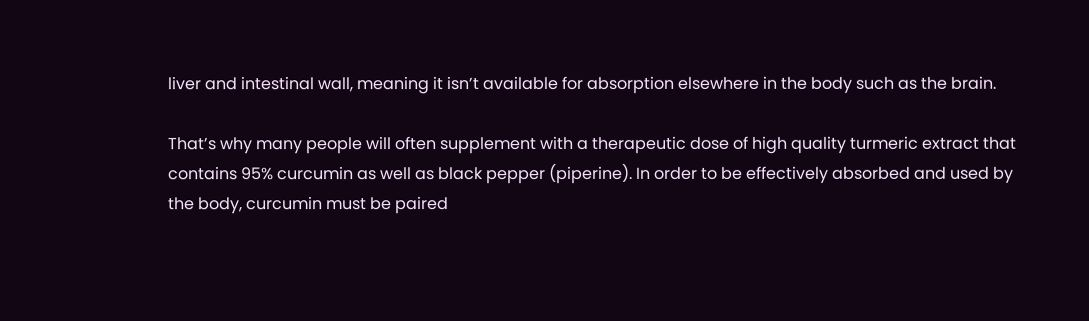liver and intestinal wall, meaning it isn’t available for absorption elsewhere in the body such as the brain.

That’s why many people will often supplement with a therapeutic dose of high quality turmeric extract that contains 95% curcumin as well as black pepper (piperine). In order to be effectively absorbed and used by the body, curcumin must be paired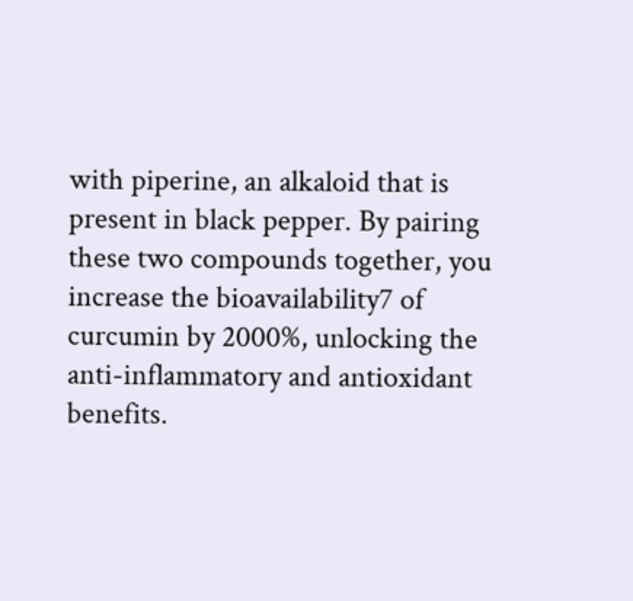with piperine, an alkaloid that is present in black pepper. By pairing these two compounds together, you increase the bioavailability7 of curcumin by 2000%, unlocking the anti-inflammatory and antioxidant benefits.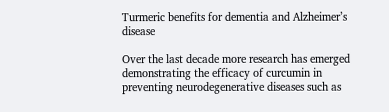Turmeric benefits for dementia and Alzheimer’s disease

Over the last decade more research has emerged demonstrating the efficacy of curcumin in preventing neurodegenerative diseases such as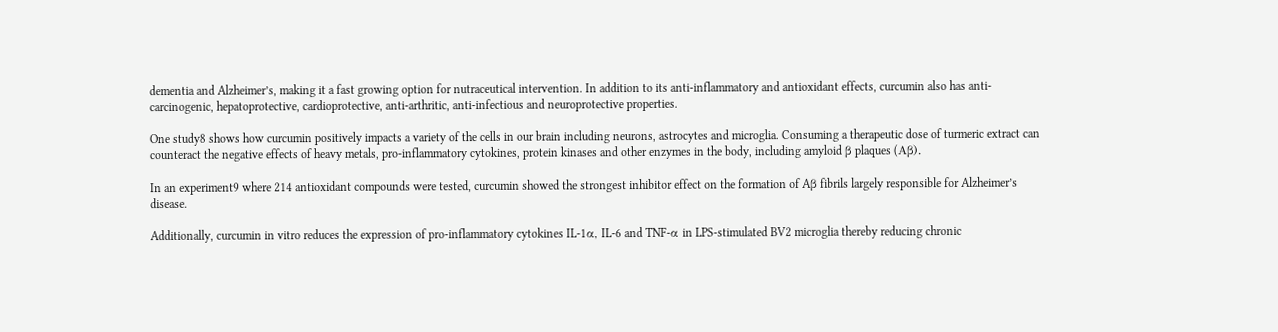dementia and Alzheimer’s, making it a fast growing option for nutraceutical intervention. In addition to its anti-inflammatory and antioxidant effects, curcumin also has anti-carcinogenic, hepatoprotective, cardioprotective, anti-arthritic, anti-infectious and neuroprotective properties.

One study8 shows how curcumin positively impacts a variety of the cells in our brain including neurons, astrocytes and microglia. Consuming a therapeutic dose of turmeric extract can counteract the negative effects of heavy metals, pro-inflammatory cytokines, protein kinases and other enzymes in the body, including amyloid β plaques (Aβ).

In an experiment9 where 214 antioxidant compounds were tested, curcumin showed the strongest inhibitor effect on the formation of Aβ fibrils largely responsible for Alzheimer’s disease.

Additionally, curcumin in vitro reduces the expression of pro-inflammatory cytokines IL-1α, IL-6 and TNF-α in LPS-stimulated BV2 microglia thereby reducing chronic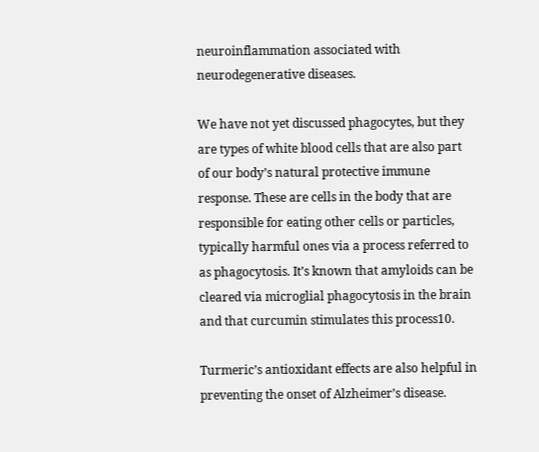neuroinflammation associated with neurodegenerative diseases.

We have not yet discussed phagocytes, but they are types of white blood cells that are also part of our body’s natural protective immune response. These are cells in the body that are responsible for eating other cells or particles, typically harmful ones via a process referred to as phagocytosis. It’s known that amyloids can be cleared via microglial phagocytosis in the brain and that curcumin stimulates this process10.

Turmeric’s antioxidant effects are also helpful in preventing the onset of Alzheimer’s disease.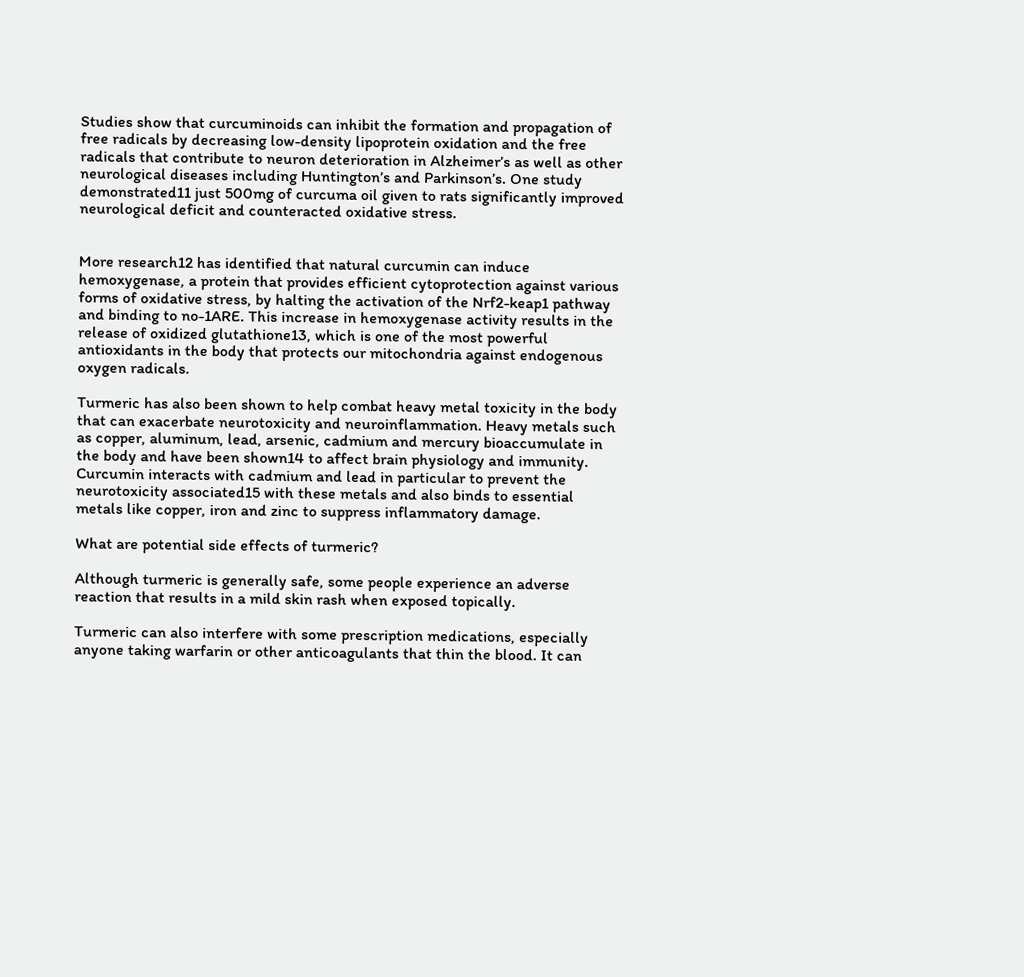Studies show that curcuminoids can inhibit the formation and propagation of free radicals by decreasing low-density lipoprotein oxidation and the free radicals that contribute to neuron deterioration in Alzheimer’s as well as other neurological diseases including Huntington’s and Parkinson’s. One study demonstrated11 just 500mg of curcuma oil given to rats significantly improved neurological deficit and counteracted oxidative stress.


More research12 has identified that natural curcumin can induce hemoxygenase, a protein that provides efficient cytoprotection against various forms of oxidative stress, by halting the activation of the Nrf2-keap1 pathway and binding to no-1ARE. This increase in hemoxygenase activity results in the release of oxidized glutathione13, which is one of the most powerful antioxidants in the body that protects our mitochondria against endogenous oxygen radicals.

Turmeric has also been shown to help combat heavy metal toxicity in the body that can exacerbate neurotoxicity and neuroinflammation. Heavy metals such as copper, aluminum, lead, arsenic, cadmium and mercury bioaccumulate in the body and have been shown14 to affect brain physiology and immunity. Curcumin interacts with cadmium and lead in particular to prevent the neurotoxicity associated15 with these metals and also binds to essential metals like copper, iron and zinc to suppress inflammatory damage.

What are potential side effects of turmeric?

Although turmeric is generally safe, some people experience an adverse reaction that results in a mild skin rash when exposed topically.

Turmeric can also interfere with some prescription medications, especially anyone taking warfarin or other anticoagulants that thin the blood. It can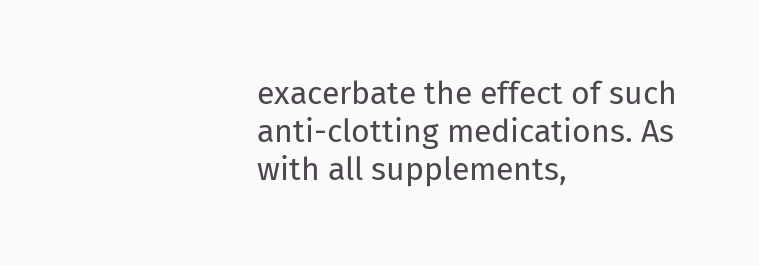exacerbate the effect of such anti-clotting medications. As with all supplements,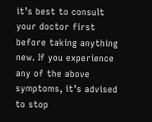it’s best to consult your doctor first before taking anything new. If you experience any of the above symptoms, it’s advised to stop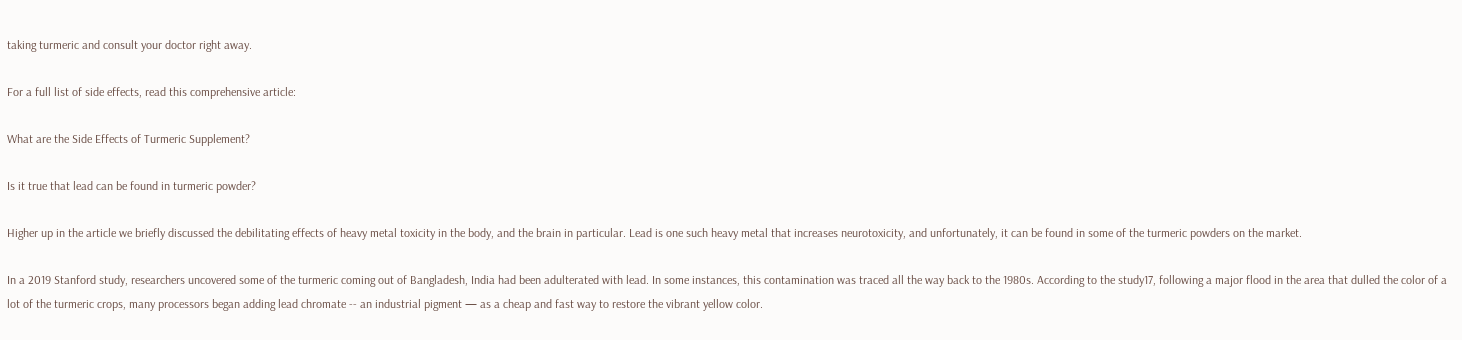taking turmeric and consult your doctor right away.

For a full list of side effects, read this comprehensive article:

What are the Side Effects of Turmeric Supplement?

Is it true that lead can be found in turmeric powder?

Higher up in the article we briefly discussed the debilitating effects of heavy metal toxicity in the body, and the brain in particular. Lead is one such heavy metal that increases neurotoxicity, and unfortunately, it can be found in some of the turmeric powders on the market.

In a 2019 Stanford study, researchers uncovered some of the turmeric coming out of Bangladesh, India had been adulterated with lead. In some instances, this contamination was traced all the way back to the 1980s. According to the study17, following a major flood in the area that dulled the color of a lot of the turmeric crops, many processors began adding lead chromate -- an industrial pigment — as a cheap and fast way to restore the vibrant yellow color.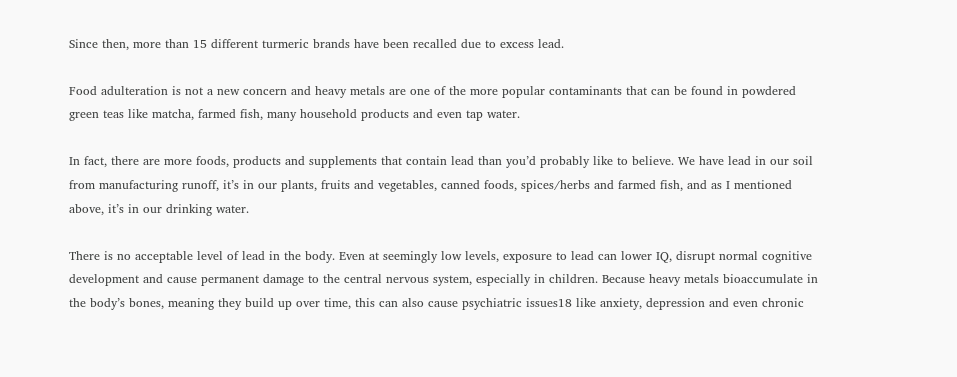Since then, more than 15 different turmeric brands have been recalled due to excess lead.

Food adulteration is not a new concern and heavy metals are one of the more popular contaminants that can be found in powdered green teas like matcha, farmed fish, many household products and even tap water.

In fact, there are more foods, products and supplements that contain lead than you’d probably like to believe. We have lead in our soil from manufacturing runoff, it’s in our plants, fruits and vegetables, canned foods, spices/herbs and farmed fish, and as I mentioned above, it’s in our drinking water.

There is no acceptable level of lead in the body. Even at seemingly low levels, exposure to lead can lower IQ, disrupt normal cognitive development and cause permanent damage to the central nervous system, especially in children. Because heavy metals bioaccumulate in the body’s bones, meaning they build up over time, this can also cause psychiatric issues18 like anxiety, depression and even chronic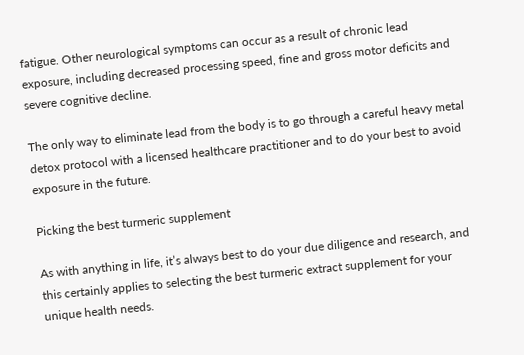fatigue. Other neurological symptoms can occur as a result of chronic lead exposure, including decreased processing speed, fine and gross motor deficits and severe cognitive decline.

The only way to eliminate lead from the body is to go through a careful heavy metal detox protocol with a licensed healthcare practitioner and to do your best to avoid exposure in the future.

Picking the best turmeric supplement

As with anything in life, it’s always best to do your due diligence and research, and this certainly applies to selecting the best turmeric extract supplement for your unique health needs.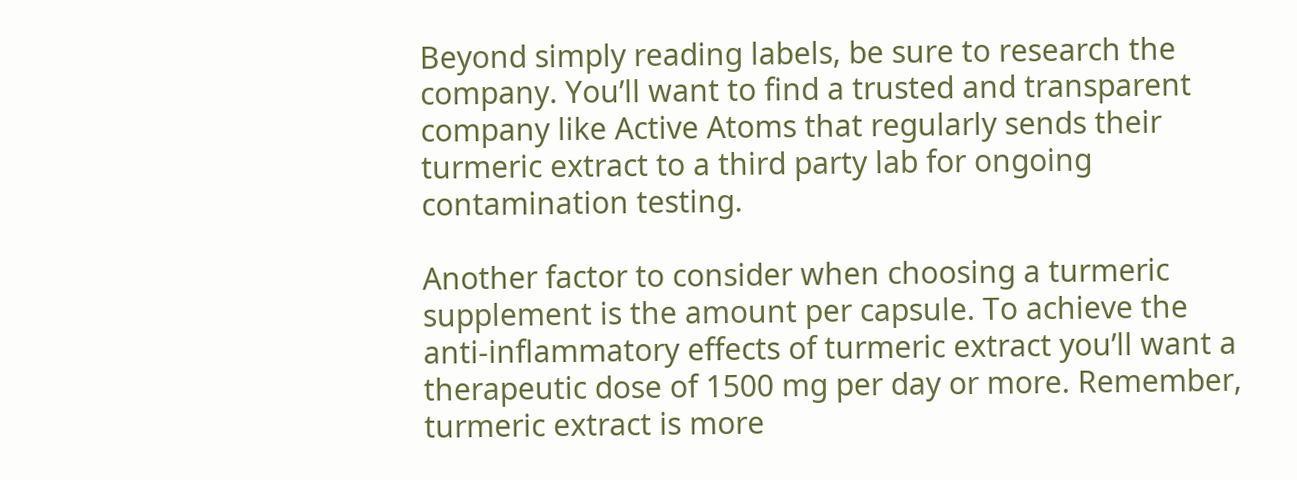Beyond simply reading labels, be sure to research the company. You’ll want to find a trusted and transparent company like Active Atoms that regularly sends their turmeric extract to a third party lab for ongoing contamination testing.

Another factor to consider when choosing a turmeric supplement is the amount per capsule. To achieve the anti-inflammatory effects of turmeric extract you’ll want a therapeutic dose of 1500 mg per day or more. Remember, turmeric extract is more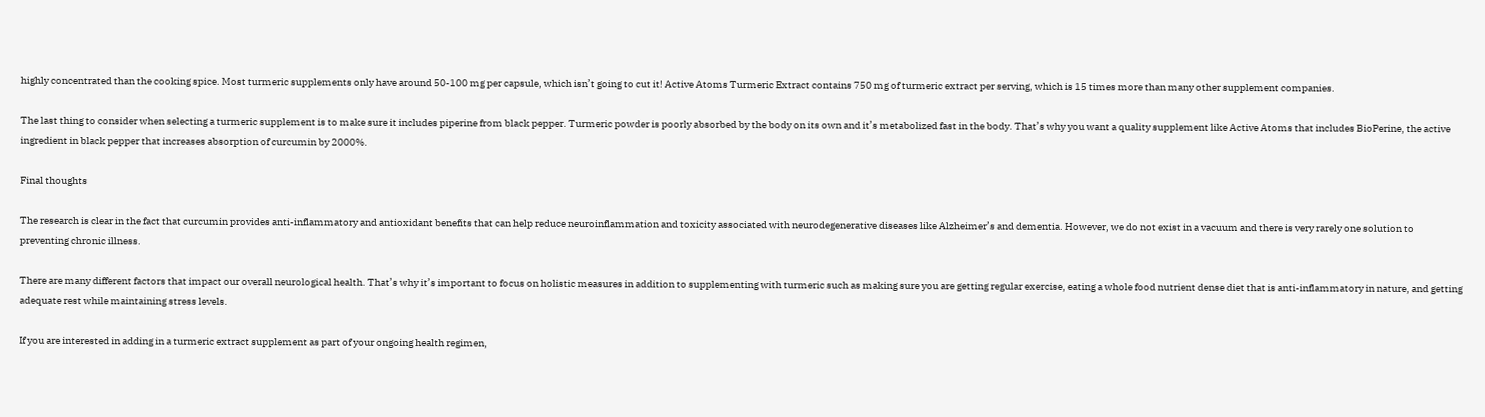highly concentrated than the cooking spice. Most turmeric supplements only have around 50-100 mg per capsule, which isn’t going to cut it! Active Atoms Turmeric Extract contains 750 mg of turmeric extract per serving, which is 15 times more than many other supplement companies.

The last thing to consider when selecting a turmeric supplement is to make sure it includes piperine from black pepper. Turmeric powder is poorly absorbed by the body on its own and it’s metabolized fast in the body. That’s why you want a quality supplement like Active Atoms that includes BioPerine, the active ingredient in black pepper that increases absorption of curcumin by 2000%.

Final thoughts

The research is clear in the fact that curcumin provides anti-inflammatory and antioxidant benefits that can help reduce neuroinflammation and toxicity associated with neurodegenerative diseases like Alzheimer’s and dementia. However, we do not exist in a vacuum and there is very rarely one solution to preventing chronic illness.

There are many different factors that impact our overall neurological health. That’s why it’s important to focus on holistic measures in addition to supplementing with turmeric such as making sure you are getting regular exercise, eating a whole food nutrient dense diet that is anti-inflammatory in nature, and getting adequate rest while maintaining stress levels.

If you are interested in adding in a turmeric extract supplement as part of your ongoing health regimen,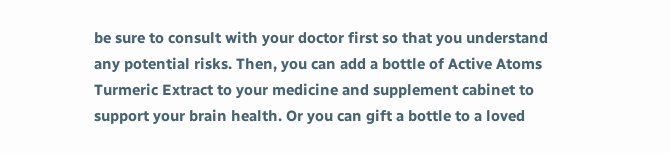be sure to consult with your doctor first so that you understand any potential risks. Then, you can add a bottle of Active Atoms Turmeric Extract to your medicine and supplement cabinet to support your brain health. Or you can gift a bottle to a loved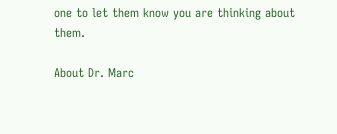one to let them know you are thinking about them.

About Dr. Marc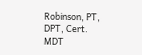Robinson, PT, DPT, Cert. MDT